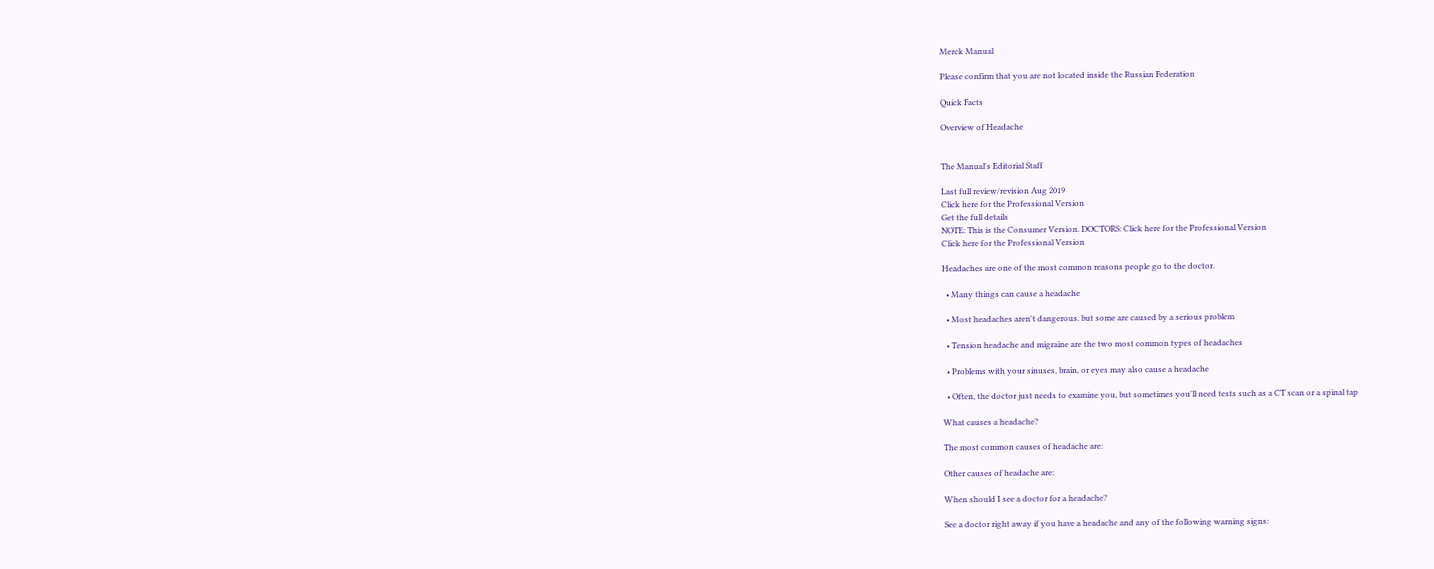Merck Manual

Please confirm that you are not located inside the Russian Federation

Quick Facts

Overview of Headache


The Manual's Editorial Staff

Last full review/revision Aug 2019
Click here for the Professional Version
Get the full details
NOTE: This is the Consumer Version. DOCTORS: Click here for the Professional Version
Click here for the Professional Version

Headaches are one of the most common reasons people go to the doctor.

  • Many things can cause a headache

  • Most headaches aren't dangerous. but some are caused by a serious problem

  • Tension headache and migraine are the two most common types of headaches

  • Problems with your sinuses, brain, or eyes may also cause a headache

  • Often, the doctor just needs to examine you, but sometimes you'll need tests such as a CT scan or a spinal tap

What causes a headache?

The most common causes of headache are:

Other causes of headache are:

When should I see a doctor for a headache?

See a doctor right away if you have a headache and any of the following warning signs: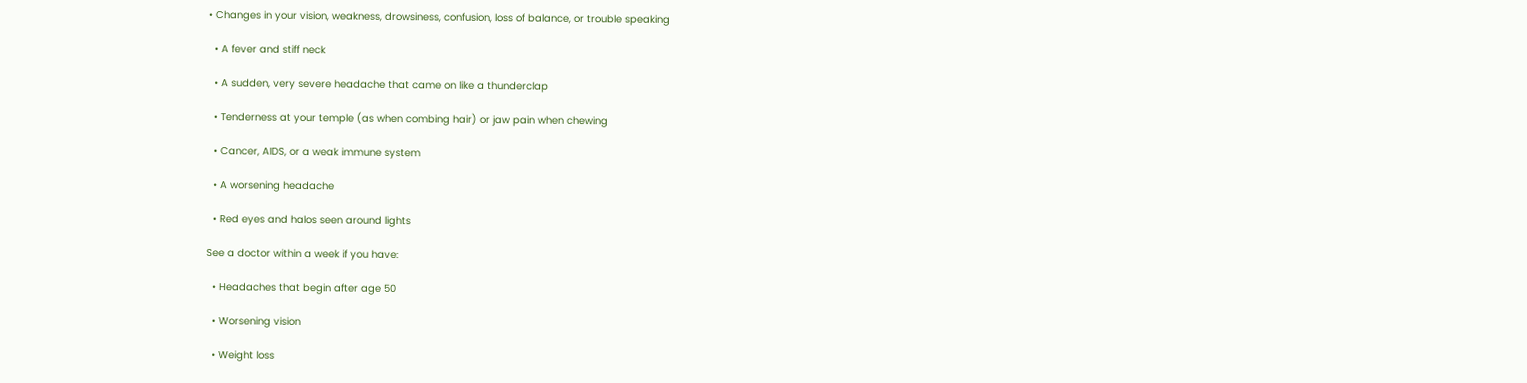• Changes in your vision, weakness, drowsiness, confusion, loss of balance, or trouble speaking

  • A fever and stiff neck

  • A sudden, very severe headache that came on like a thunderclap

  • Tenderness at your temple (as when combing hair) or jaw pain when chewing

  • Cancer, AIDS, or a weak immune system

  • A worsening headache

  • Red eyes and halos seen around lights

See a doctor within a week if you have:

  • Headaches that begin after age 50

  • Worsening vision

  • Weight loss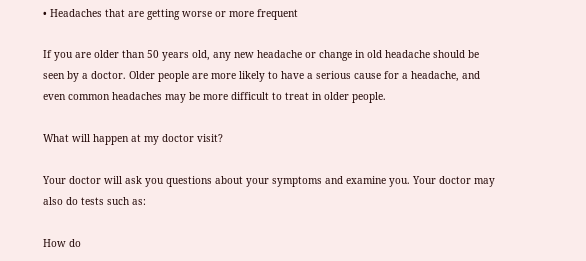• Headaches that are getting worse or more frequent

If you are older than 50 years old, any new headache or change in old headache should be seen by a doctor. Older people are more likely to have a serious cause for a headache, and even common headaches may be more difficult to treat in older people.

What will happen at my doctor visit?

Your doctor will ask you questions about your symptoms and examine you. Your doctor may also do tests such as:

How do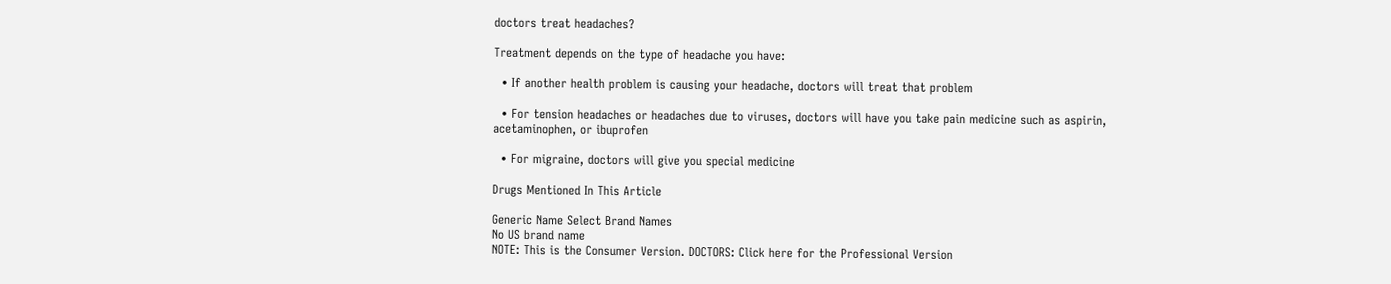doctors treat headaches?

Treatment depends on the type of headache you have:

  • If another health problem is causing your headache, doctors will treat that problem

  • For tension headaches or headaches due to viruses, doctors will have you take pain medicine such as aspirin, acetaminophen, or ibuprofen

  • For migraine, doctors will give you special medicine

Drugs Mentioned In This Article

Generic Name Select Brand Names
No US brand name
NOTE: This is the Consumer Version. DOCTORS: Click here for the Professional Version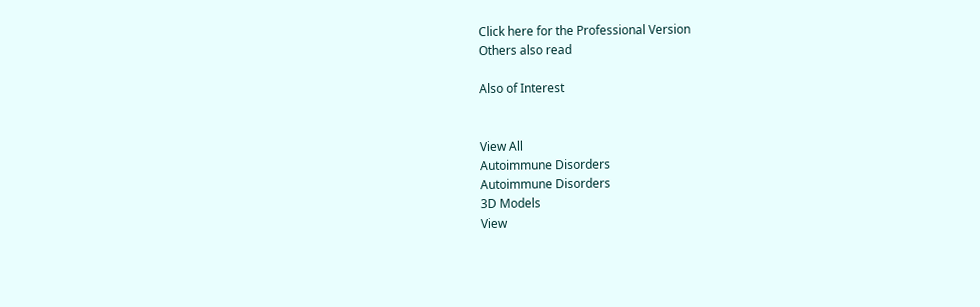Click here for the Professional Version
Others also read

Also of Interest


View All
Autoimmune Disorders
Autoimmune Disorders
3D Models
View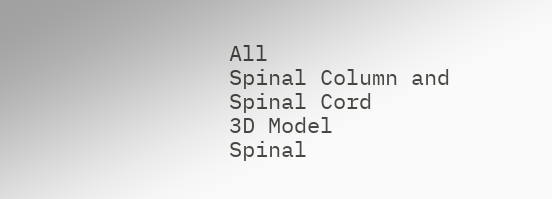All
Spinal Column and Spinal Cord
3D Model
Spinal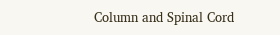Column and Spinal Cord